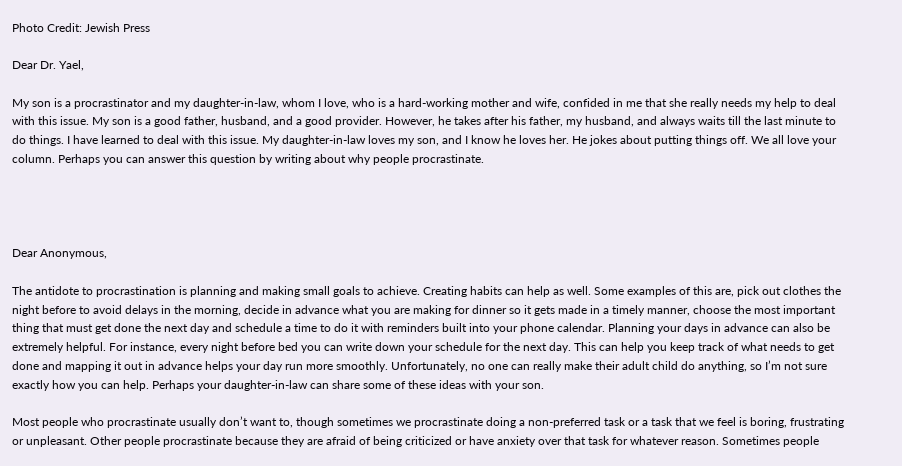Photo Credit: Jewish Press

Dear Dr. Yael,

My son is a procrastinator and my daughter-in-law, whom I love, who is a hard-working mother and wife, confided in me that she really needs my help to deal with this issue. My son is a good father, husband, and a good provider. However, he takes after his father, my husband, and always waits till the last minute to do things. I have learned to deal with this issue. My daughter-in-law loves my son, and I know he loves her. He jokes about putting things off. We all love your column. Perhaps you can answer this question by writing about why people procrastinate.




Dear Anonymous,

The antidote to procrastination is planning and making small goals to achieve. Creating habits can help as well. Some examples of this are, pick out clothes the night before to avoid delays in the morning, decide in advance what you are making for dinner so it gets made in a timely manner, choose the most important thing that must get done the next day and schedule a time to do it with reminders built into your phone calendar. Planning your days in advance can also be extremely helpful. For instance, every night before bed you can write down your schedule for the next day. This can help you keep track of what needs to get done and mapping it out in advance helps your day run more smoothly. Unfortunately, no one can really make their adult child do anything, so I’m not sure exactly how you can help. Perhaps your daughter-in-law can share some of these ideas with your son.

Most people who procrastinate usually don’t want to, though sometimes we procrastinate doing a non-preferred task or a task that we feel is boring, frustrating or unpleasant. Other people procrastinate because they are afraid of being criticized or have anxiety over that task for whatever reason. Sometimes people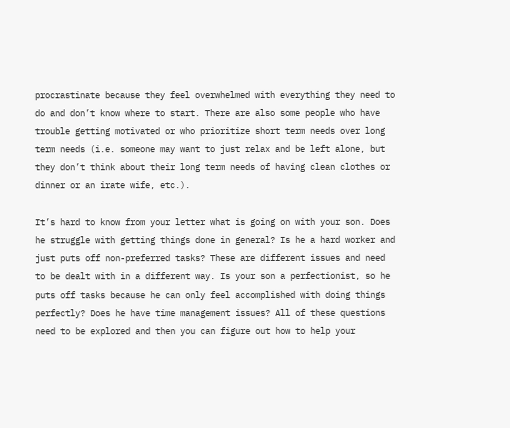procrastinate because they feel overwhelmed with everything they need to do and don’t know where to start. There are also some people who have trouble getting motivated or who prioritize short term needs over long term needs (i.e. someone may want to just relax and be left alone, but they don’t think about their long term needs of having clean clothes or dinner or an irate wife, etc.).

It’s hard to know from your letter what is going on with your son. Does he struggle with getting things done in general? Is he a hard worker and just puts off non-preferred tasks? These are different issues and need to be dealt with in a different way. Is your son a perfectionist, so he puts off tasks because he can only feel accomplished with doing things perfectly? Does he have time management issues? All of these questions need to be explored and then you can figure out how to help your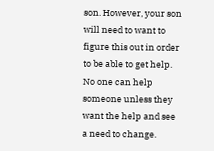son. However, your son will need to want to figure this out in order to be able to get help. No one can help someone unless they want the help and see a need to change.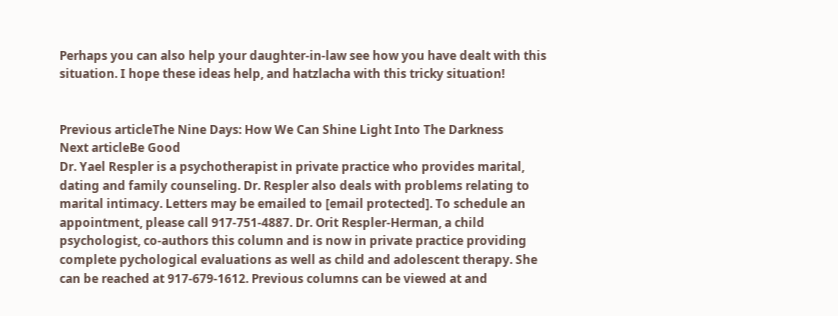Perhaps you can also help your daughter-in-law see how you have dealt with this situation. I hope these ideas help, and hatzlacha with this tricky situation!


Previous articleThe Nine Days: How We Can Shine Light Into The Darkness
Next articleBe Good
Dr. Yael Respler is a psychotherapist in private practice who provides marital, dating and family counseling. Dr. Respler also deals with problems relating to marital intimacy. Letters may be emailed to [email protected]. To schedule an appointment, please call 917-751-4887. Dr. Orit Respler-Herman, a child psychologist, co-authors this column and is now in private practice providing complete pychological evaluations as well as child and adolescent therapy. She can be reached at 917-679-1612. Previous columns can be viewed at and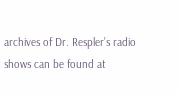archives of Dr. Respler’s radio shows can be found at